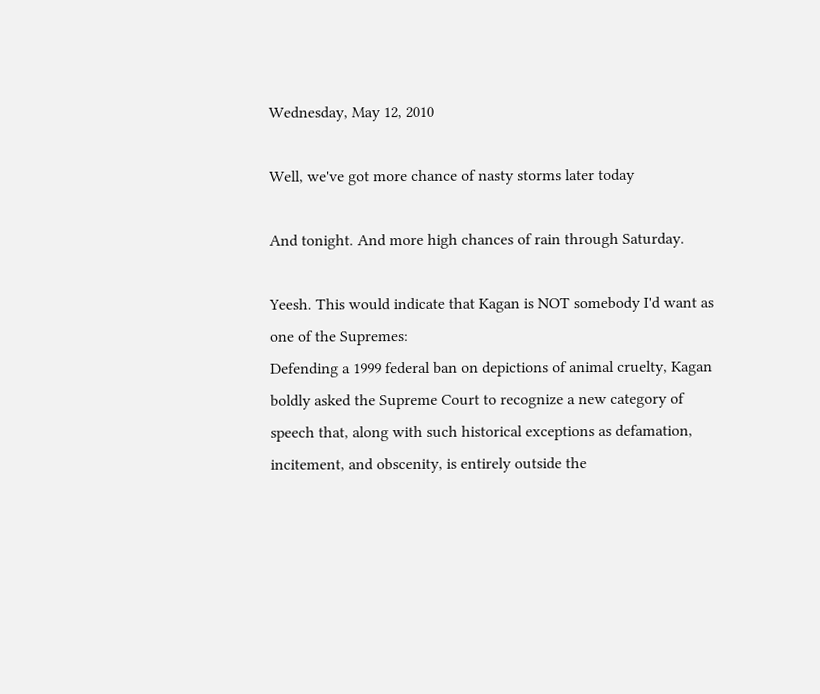Wednesday, May 12, 2010

Well, we've got more chance of nasty storms later today

And tonight. And more high chances of rain through Saturday.

Yeesh. This would indicate that Kagan is NOT somebody I'd want as one of the Supremes:
Defending a 1999 federal ban on depictions of animal cruelty, Kagan boldly asked the Supreme Court to recognize a new category of speech that, along with such historical exceptions as defamation, incitement, and obscenity, is entirely outside the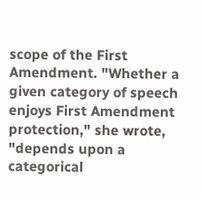scope of the First Amendment. "Whether a given category of speech enjoys First Amendment protection," she wrote, "depends upon a categorical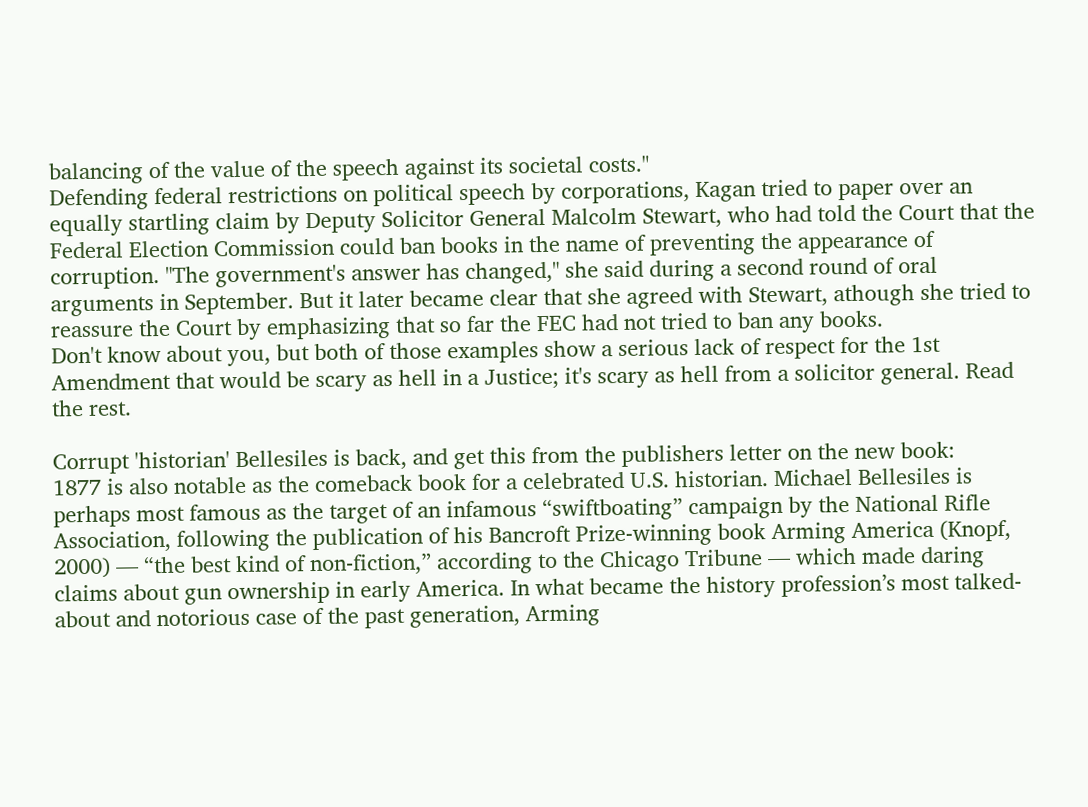balancing of the value of the speech against its societal costs."
Defending federal restrictions on political speech by corporations, Kagan tried to paper over an equally startling claim by Deputy Solicitor General Malcolm Stewart, who had told the Court that the Federal Election Commission could ban books in the name of preventing the appearance of corruption. "The government's answer has changed," she said during a second round of oral arguments in September. But it later became clear that she agreed with Stewart, athough she tried to reassure the Court by emphasizing that so far the FEC had not tried to ban any books.
Don't know about you, but both of those examples show a serious lack of respect for the 1st Amendment that would be scary as hell in a Justice; it's scary as hell from a solicitor general. Read the rest.

Corrupt 'historian' Bellesiles is back, and get this from the publishers letter on the new book:
1877 is also notable as the comeback book for a celebrated U.S. historian. Michael Bellesiles is perhaps most famous as the target of an infamous “swiftboating” campaign by the National Rifle Association, following the publication of his Bancroft Prize-winning book Arming America (Knopf, 2000) — “the best kind of non-fiction,” according to the Chicago Tribune — which made daring claims about gun ownership in early America. In what became the history profession’s most talked-about and notorious case of the past generation, Arming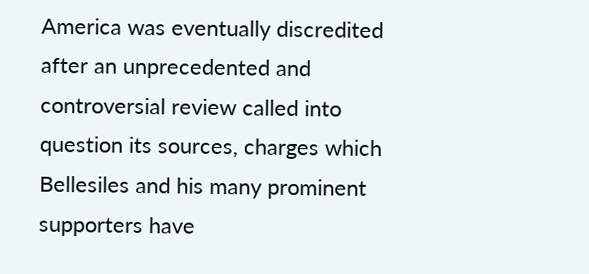America was eventually discredited after an unprecedented and controversial review called into question its sources, charges which Bellesiles and his many prominent supporters have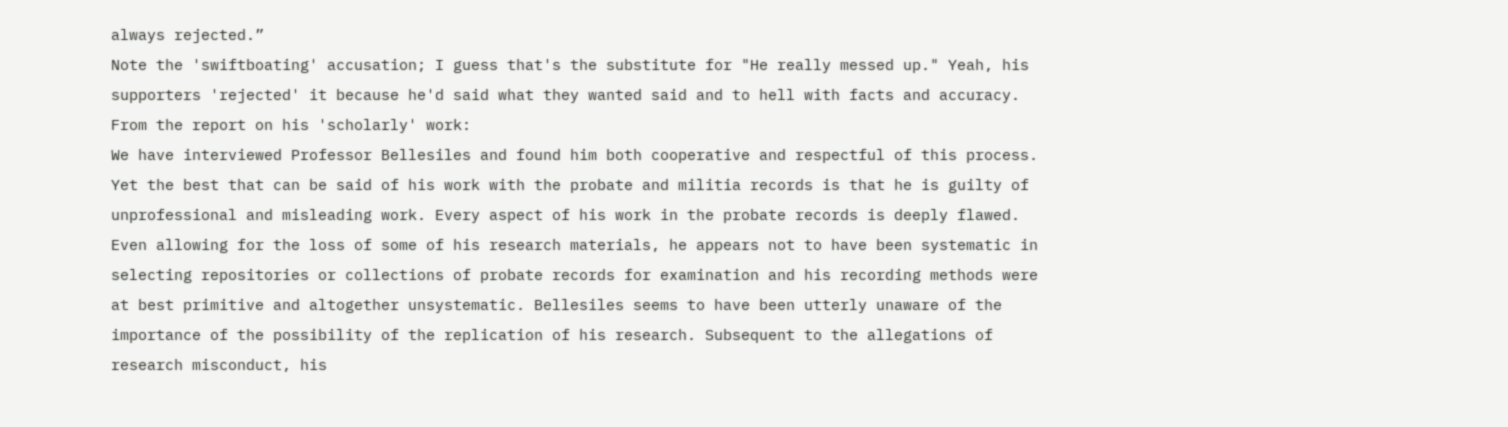always rejected.”
Note the 'swiftboating' accusation; I guess that's the substitute for "He really messed up." Yeah, his supporters 'rejected' it because he'd said what they wanted said and to hell with facts and accuracy. From the report on his 'scholarly' work:
We have interviewed Professor Bellesiles and found him both cooperative and respectful of this process. Yet the best that can be said of his work with the probate and militia records is that he is guilty of unprofessional and misleading work. Every aspect of his work in the probate records is deeply flawed. Even allowing for the loss of some of his research materials, he appears not to have been systematic in selecting repositories or collections of probate records for examination and his recording methods were at best primitive and altogether unsystematic. Bellesiles seems to have been utterly unaware of the importance of the possibility of the replication of his research. Subsequent to the allegations of research misconduct, his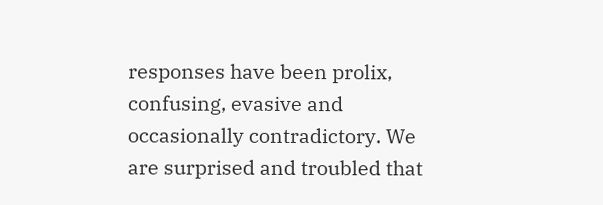responses have been prolix, confusing, evasive and occasionally contradictory. We are surprised and troubled that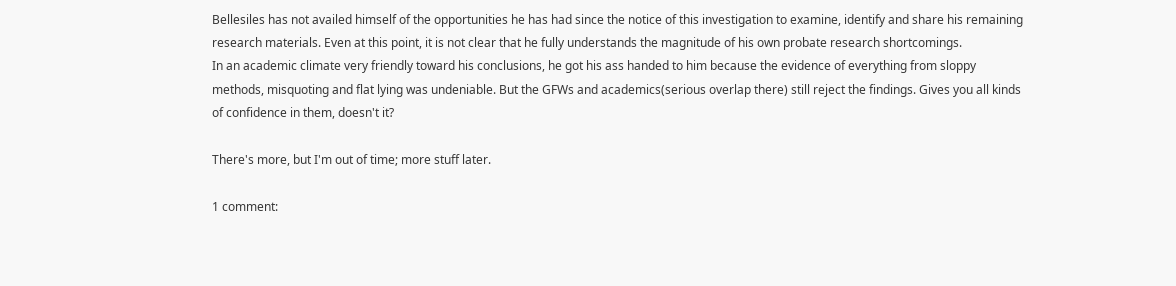Bellesiles has not availed himself of the opportunities he has had since the notice of this investigation to examine, identify and share his remaining research materials. Even at this point, it is not clear that he fully understands the magnitude of his own probate research shortcomings.
In an academic climate very friendly toward his conclusions, he got his ass handed to him because the evidence of everything from sloppy methods, misquoting and flat lying was undeniable. But the GFWs and academics(serious overlap there) still reject the findings. Gives you all kinds of confidence in them, doesn't it?

There's more, but I'm out of time; more stuff later.

1 comment: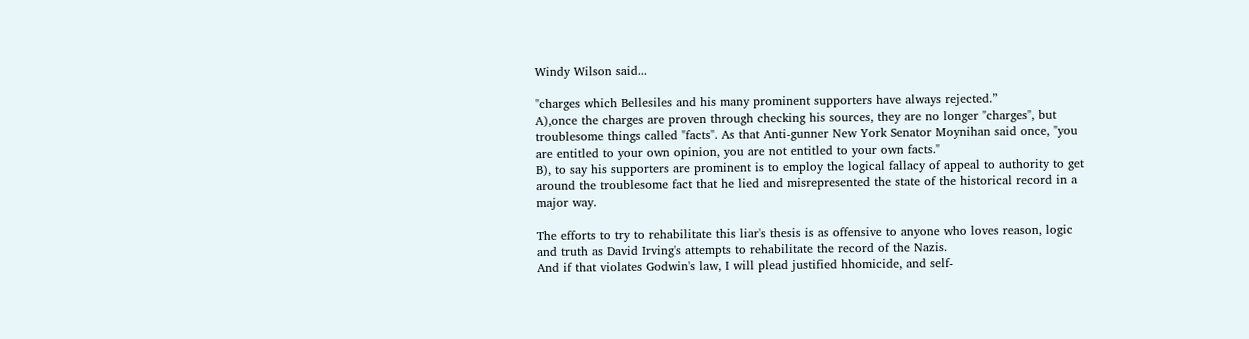Windy Wilson said...

"charges which Bellesiles and his many prominent supporters have always rejected.”
A),once the charges are proven through checking his sources, they are no longer "charges", but troublesome things called "facts". As that Anti-gunner New York Senator Moynihan said once, "you are entitled to your own opinion, you are not entitled to your own facts."
B), to say his supporters are prominent is to employ the logical fallacy of appeal to authority to get around the troublesome fact that he lied and misrepresented the state of the historical record in a major way.

The efforts to try to rehabilitate this liar's thesis is as offensive to anyone who loves reason, logic and truth as David Irving's attempts to rehabilitate the record of the Nazis.
And if that violates Godwin's law, I will plead justified hhomicide, and self-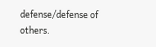defense/defense of others.